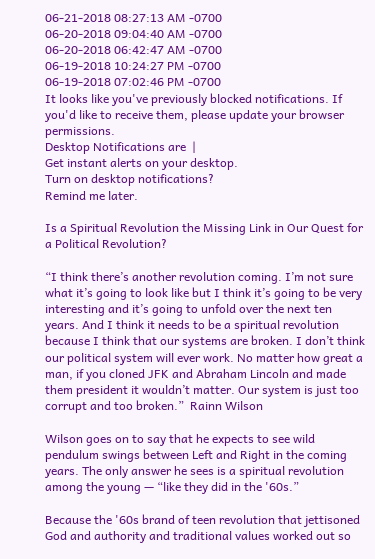06-21-2018 08:27:13 AM -0700
06-20-2018 09:04:40 AM -0700
06-20-2018 06:42:47 AM -0700
06-19-2018 10:24:27 PM -0700
06-19-2018 07:02:46 PM -0700
It looks like you've previously blocked notifications. If you'd like to receive them, please update your browser permissions.
Desktop Notifications are  |
Get instant alerts on your desktop.
Turn on desktop notifications?
Remind me later.

Is a Spiritual Revolution the Missing Link in Our Quest for a Political Revolution?

“I think there’s another revolution coming. I’m not sure what it’s going to look like but I think it’s going to be very interesting and it’s going to unfold over the next ten years. And I think it needs to be a spiritual revolution because I think that our systems are broken. I don’t think our political system will ever work. No matter how great a man, if you cloned JFK and Abraham Lincoln and made them president it wouldn’t matter. Our system is just too corrupt and too broken.”  Rainn Wilson

Wilson goes on to say that he expects to see wild pendulum swings between Left and Right in the coming years. The only answer he sees is a spiritual revolution among the young — “like they did in the '60s.”

Because the '60s brand of teen revolution that jettisoned God and authority and traditional values worked out so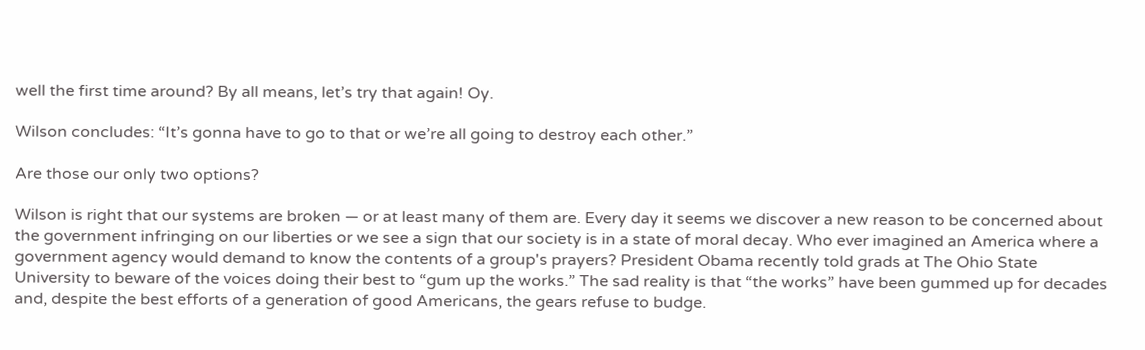well the first time around? By all means, let’s try that again! Oy.

Wilson concludes: “It’s gonna have to go to that or we’re all going to destroy each other.”

Are those our only two options?

Wilson is right that our systems are broken — or at least many of them are. Every day it seems we discover a new reason to be concerned about the government infringing on our liberties or we see a sign that our society is in a state of moral decay. Who ever imagined an America where a government agency would demand to know the contents of a group's prayers? President Obama recently told grads at The Ohio State University to beware of the voices doing their best to “gum up the works.” The sad reality is that “the works” have been gummed up for decades and, despite the best efforts of a generation of good Americans, the gears refuse to budge.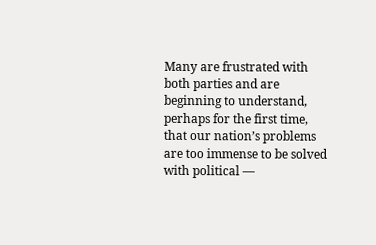Many are frustrated with both parties and are beginning to understand, perhaps for the first time, that our nation’s problems are too immense to be solved with political —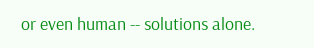or even human -- solutions alone.